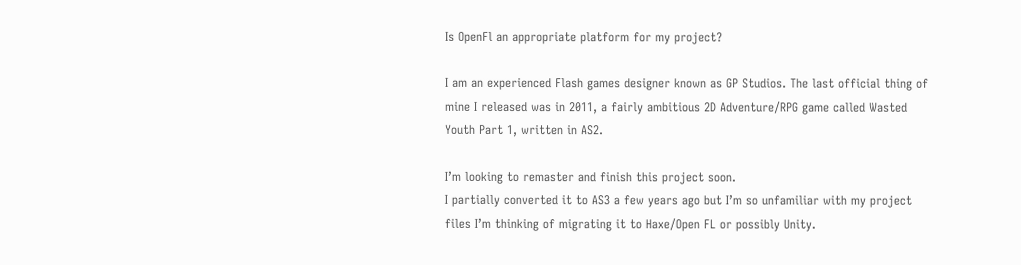Is OpenFl an appropriate platform for my project?

I am an experienced Flash games designer known as GP Studios. The last official thing of mine I released was in 2011, a fairly ambitious 2D Adventure/RPG game called Wasted Youth Part 1, written in AS2.

I’m looking to remaster and finish this project soon.
I partially converted it to AS3 a few years ago but I’m so unfamiliar with my project files I’m thinking of migrating it to Haxe/Open FL or possibly Unity.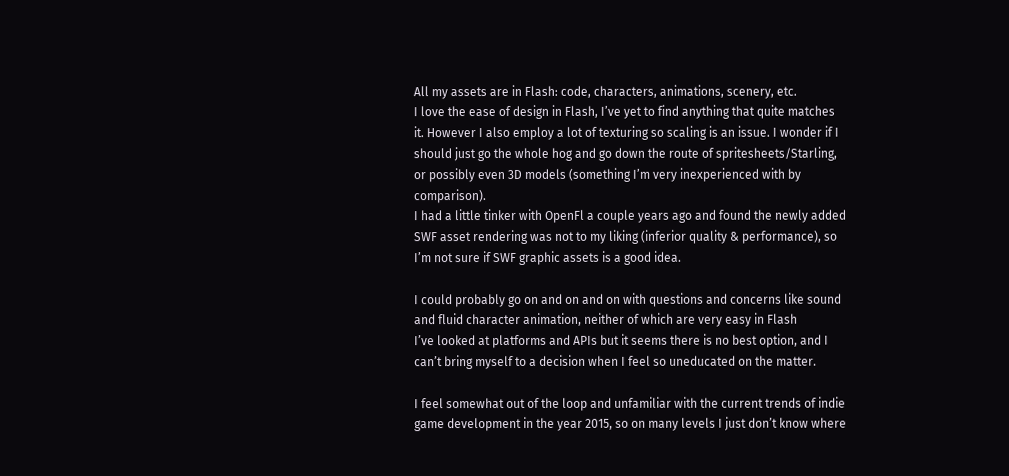All my assets are in Flash: code, characters, animations, scenery, etc.
I love the ease of design in Flash, I’ve yet to find anything that quite matches it. However I also employ a lot of texturing so scaling is an issue. I wonder if I should just go the whole hog and go down the route of spritesheets/Starling, or possibly even 3D models (something I’m very inexperienced with by comparison).
I had a little tinker with OpenFl a couple years ago and found the newly added SWF asset rendering was not to my liking (inferior quality & performance), so I’m not sure if SWF graphic assets is a good idea.

I could probably go on and on and on with questions and concerns like sound and fluid character animation, neither of which are very easy in Flash
I’ve looked at platforms and APIs but it seems there is no best option, and I can’t bring myself to a decision when I feel so uneducated on the matter.

I feel somewhat out of the loop and unfamiliar with the current trends of indie game development in the year 2015, so on many levels I just don’t know where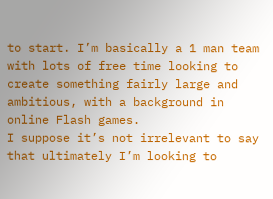to start. I’m basically a 1 man team with lots of free time looking to create something fairly large and ambitious, with a background in online Flash games.
I suppose it’s not irrelevant to say that ultimately I’m looking to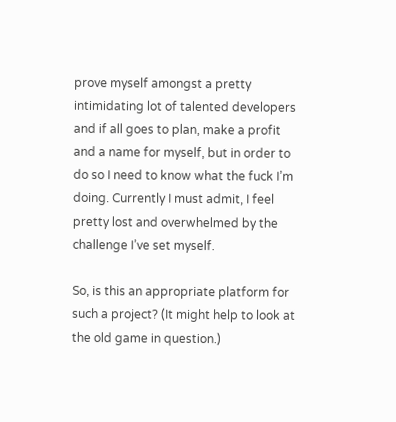prove myself amongst a pretty intimidating lot of talented developers and if all goes to plan, make a profit and a name for myself, but in order to do so I need to know what the fuck I’m doing. Currently I must admit, I feel pretty lost and overwhelmed by the challenge I’ve set myself.

So, is this an appropriate platform for such a project? (It might help to look at the old game in question.)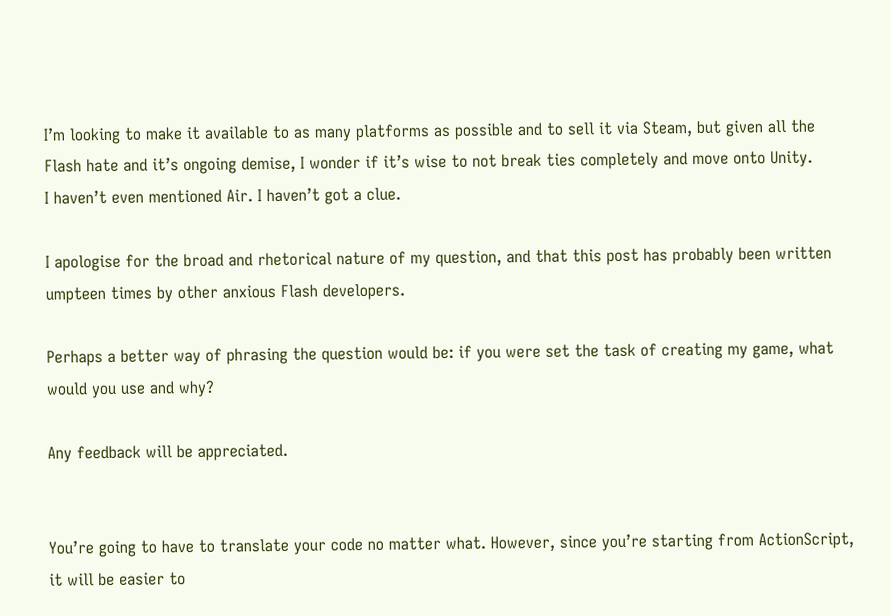I’m looking to make it available to as many platforms as possible and to sell it via Steam, but given all the Flash hate and it’s ongoing demise, I wonder if it’s wise to not break ties completely and move onto Unity.
I haven’t even mentioned Air. I haven’t got a clue.

I apologise for the broad and rhetorical nature of my question, and that this post has probably been written umpteen times by other anxious Flash developers.

Perhaps a better way of phrasing the question would be: if you were set the task of creating my game, what would you use and why?

Any feedback will be appreciated.


You’re going to have to translate your code no matter what. However, since you’re starting from ActionScript, it will be easier to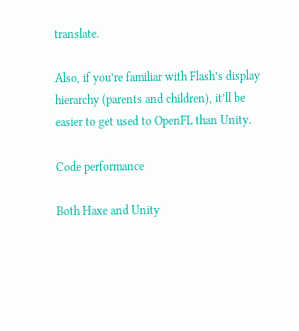translate.

Also, if you’re familiar with Flash’s display hierarchy (parents and children), it’ll be easier to get used to OpenFL than Unity.

Code performance

Both Haxe and Unity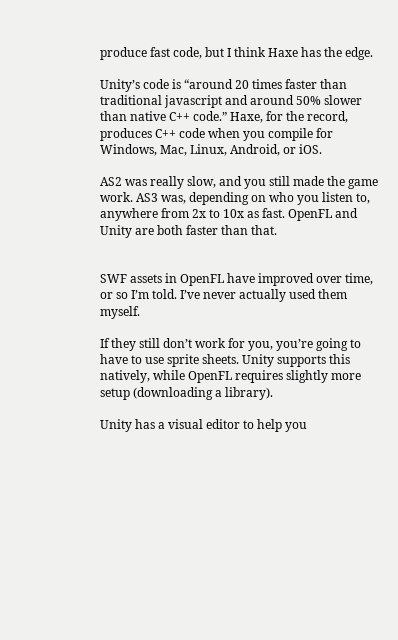produce fast code, but I think Haxe has the edge.

Unity’s code is “around 20 times faster than traditional javascript and around 50% slower than native C++ code.” Haxe, for the record, produces C++ code when you compile for Windows, Mac, Linux, Android, or iOS.

AS2 was really slow, and you still made the game work. AS3 was, depending on who you listen to, anywhere from 2x to 10x as fast. OpenFL and Unity are both faster than that.


SWF assets in OpenFL have improved over time, or so I’m told. I’ve never actually used them myself.

If they still don’t work for you, you’re going to have to use sprite sheets. Unity supports this natively, while OpenFL requires slightly more setup (downloading a library).

Unity has a visual editor to help you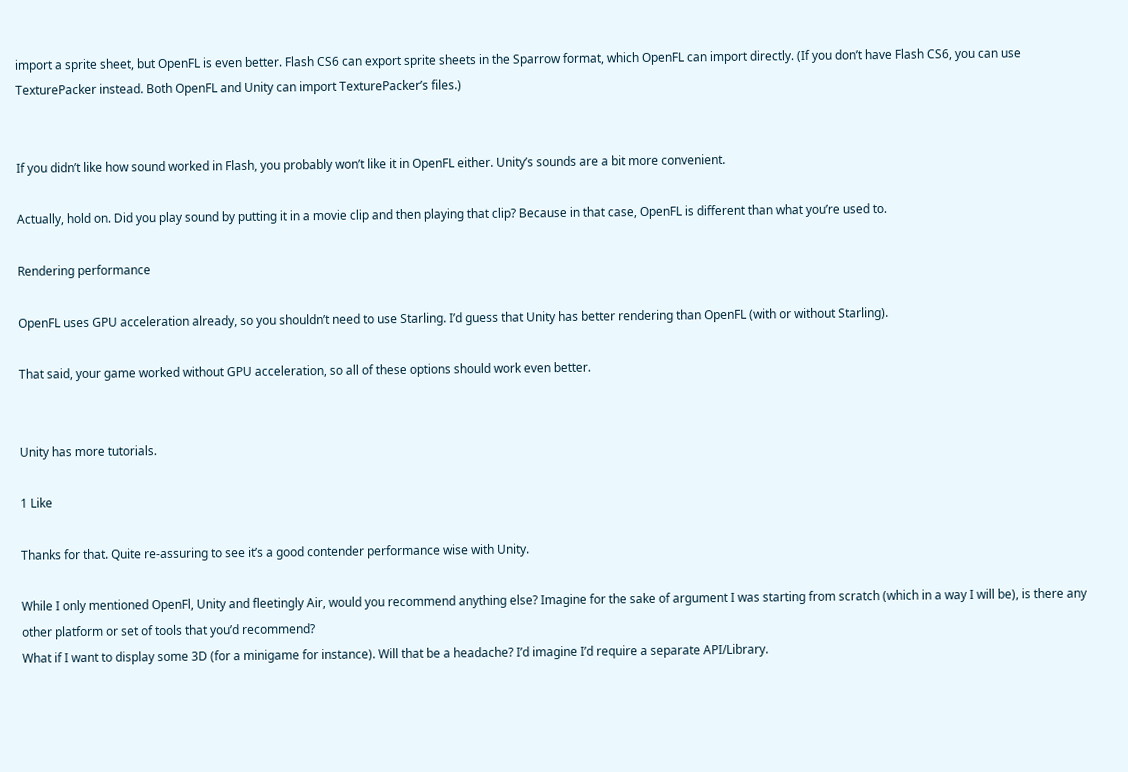import a sprite sheet, but OpenFL is even better. Flash CS6 can export sprite sheets in the Sparrow format, which OpenFL can import directly. (If you don’t have Flash CS6, you can use TexturePacker instead. Both OpenFL and Unity can import TexturePacker’s files.)


If you didn’t like how sound worked in Flash, you probably won’t like it in OpenFL either. Unity’s sounds are a bit more convenient.

Actually, hold on. Did you play sound by putting it in a movie clip and then playing that clip? Because in that case, OpenFL is different than what you’re used to.

Rendering performance

OpenFL uses GPU acceleration already, so you shouldn’t need to use Starling. I’d guess that Unity has better rendering than OpenFL (with or without Starling).

That said, your game worked without GPU acceleration, so all of these options should work even better.


Unity has more tutorials.

1 Like

Thanks for that. Quite re-assuring to see it’s a good contender performance wise with Unity.

While I only mentioned OpenFl, Unity and fleetingly Air, would you recommend anything else? Imagine for the sake of argument I was starting from scratch (which in a way I will be), is there any other platform or set of tools that you’d recommend?
What if I want to display some 3D (for a minigame for instance). Will that be a headache? I’d imagine I’d require a separate API/Library.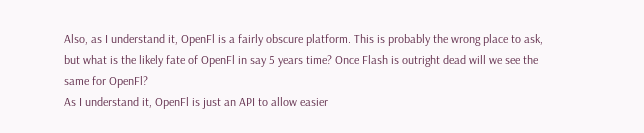Also, as I understand it, OpenFl is a fairly obscure platform. This is probably the wrong place to ask, but what is the likely fate of OpenFl in say 5 years time? Once Flash is outright dead will we see the same for OpenFl?
As I understand it, OpenFl is just an API to allow easier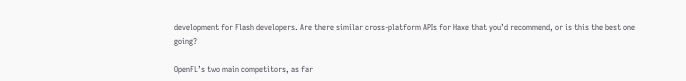development for Flash developers. Are there similar cross-platform APIs for Haxe that you’d recommend, or is this the best one going?

OpenFL’s two main competitors, as far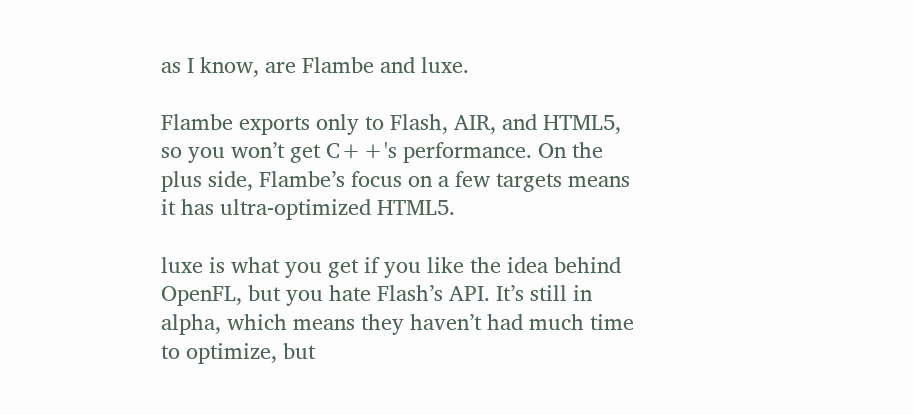as I know, are Flambe and luxe.

Flambe exports only to Flash, AIR, and HTML5, so you won’t get C++'s performance. On the plus side, Flambe’s focus on a few targets means it has ultra-optimized HTML5.

luxe is what you get if you like the idea behind OpenFL, but you hate Flash’s API. It’s still in alpha, which means they haven’t had much time to optimize, but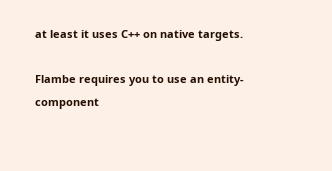at least it uses C++ on native targets.

Flambe requires you to use an entity-component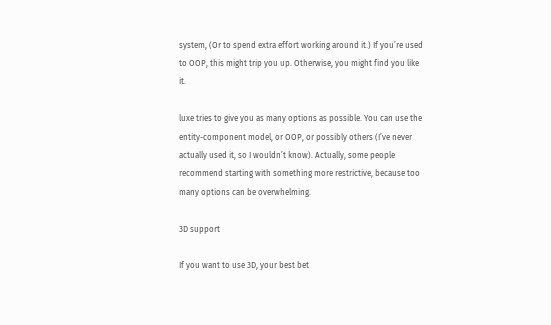system, (Or to spend extra effort working around it.) If you’re used to OOP, this might trip you up. Otherwise, you might find you like it.

luxe tries to give you as many options as possible. You can use the entity-component model, or OOP, or possibly others (I’ve never actually used it, so I wouldn’t know). Actually, some people recommend starting with something more restrictive, because too many options can be overwhelming.

3D support

If you want to use 3D, your best bet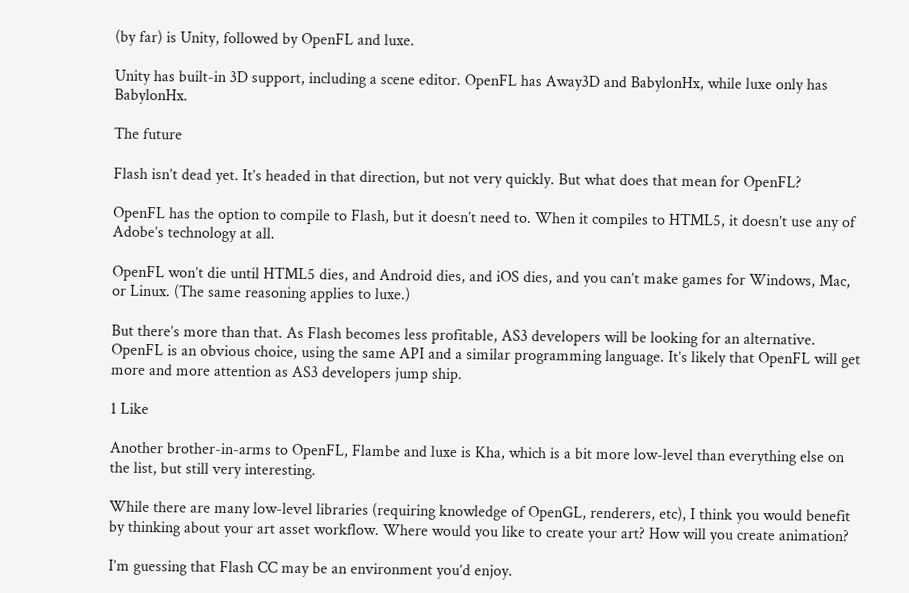(by far) is Unity, followed by OpenFL and luxe.

Unity has built-in 3D support, including a scene editor. OpenFL has Away3D and BabylonHx, while luxe only has BabylonHx.

The future

Flash isn’t dead yet. It’s headed in that direction, but not very quickly. But what does that mean for OpenFL?

OpenFL has the option to compile to Flash, but it doesn’t need to. When it compiles to HTML5, it doesn’t use any of Adobe’s technology at all.

OpenFL won’t die until HTML5 dies, and Android dies, and iOS dies, and you can’t make games for Windows, Mac, or Linux. (The same reasoning applies to luxe.)

But there’s more than that. As Flash becomes less profitable, AS3 developers will be looking for an alternative. OpenFL is an obvious choice, using the same API and a similar programming language. It’s likely that OpenFL will get more and more attention as AS3 developers jump ship.

1 Like

Another brother-in-arms to OpenFL, Flambe and luxe is Kha, which is a bit more low-level than everything else on the list, but still very interesting.

While there are many low-level libraries (requiring knowledge of OpenGL, renderers, etc), I think you would benefit by thinking about your art asset workflow. Where would you like to create your art? How will you create animation?

I’m guessing that Flash CC may be an environment you’d enjoy.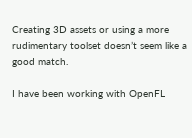Creating 3D assets or using a more rudimentary toolset doesn’t seem like a good match.

I have been working with OpenFL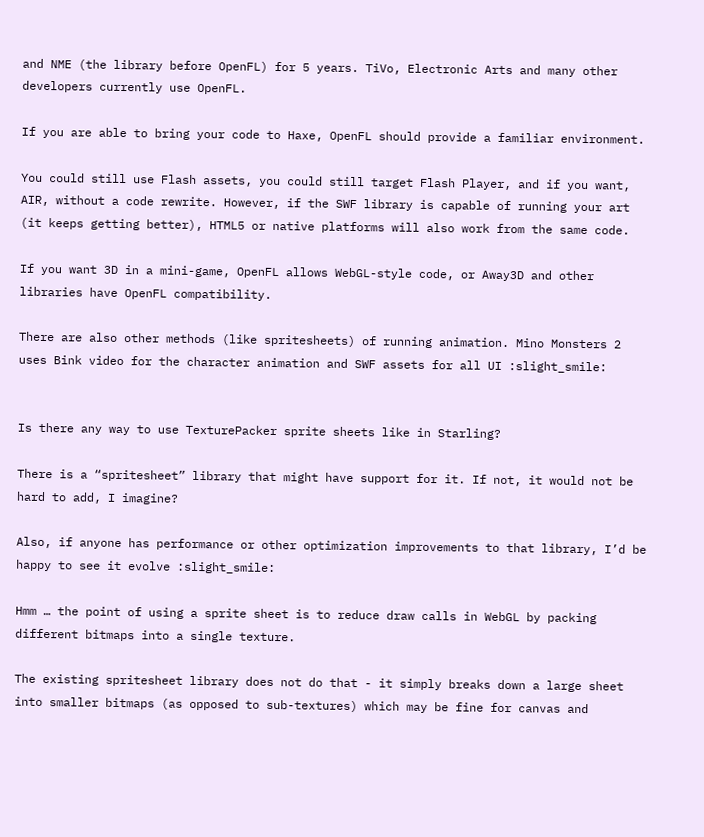and NME (the library before OpenFL) for 5 years. TiVo, Electronic Arts and many other developers currently use OpenFL.

If you are able to bring your code to Haxe, OpenFL should provide a familiar environment.

You could still use Flash assets, you could still target Flash Player, and if you want, AIR, without a code rewrite. However, if the SWF library is capable of running your art (it keeps getting better), HTML5 or native platforms will also work from the same code.

If you want 3D in a mini-game, OpenFL allows WebGL-style code, or Away3D and other libraries have OpenFL compatibility.

There are also other methods (like spritesheets) of running animation. Mino Monsters 2 uses Bink video for the character animation and SWF assets for all UI :slight_smile:


Is there any way to use TexturePacker sprite sheets like in Starling?

There is a “spritesheet” library that might have support for it. If not, it would not be hard to add, I imagine?

Also, if anyone has performance or other optimization improvements to that library, I’d be happy to see it evolve :slight_smile:

Hmm … the point of using a sprite sheet is to reduce draw calls in WebGL by packing different bitmaps into a single texture.

The existing spritesheet library does not do that - it simply breaks down a large sheet into smaller bitmaps (as opposed to sub-textures) which may be fine for canvas and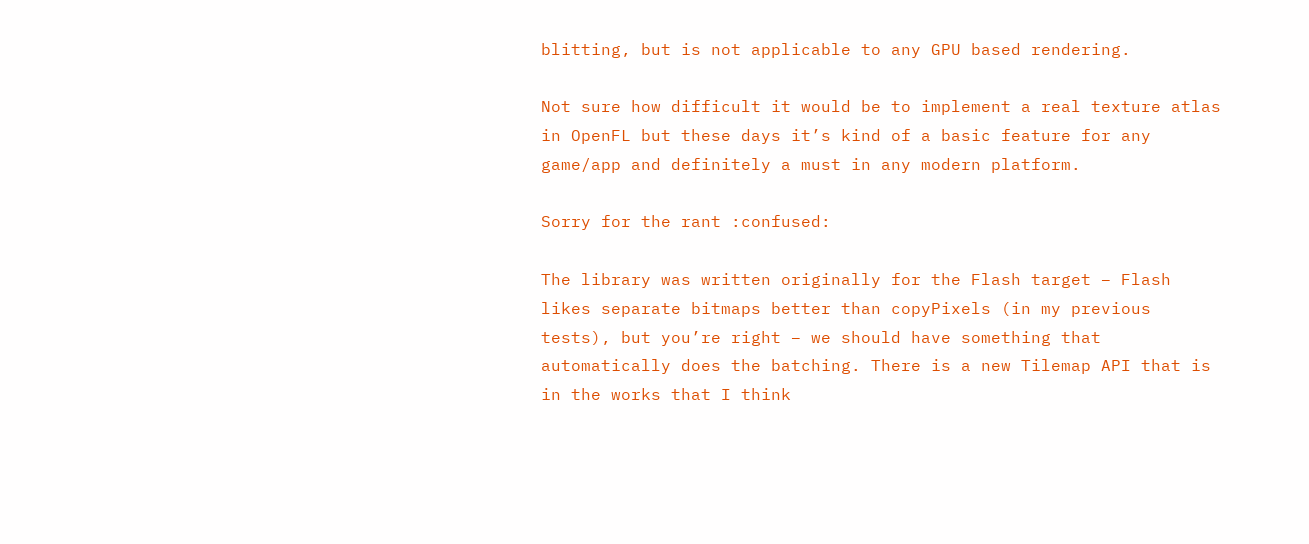blitting, but is not applicable to any GPU based rendering.

Not sure how difficult it would be to implement a real texture atlas in OpenFL but these days it’s kind of a basic feature for any game/app and definitely a must in any modern platform.

Sorry for the rant :confused:

The library was written originally for the Flash target – Flash likes separate bitmaps better than copyPixels (in my previous tests), but you’re right – we should have something that automatically does the batching. There is a new Tilemap API that is in the works that I think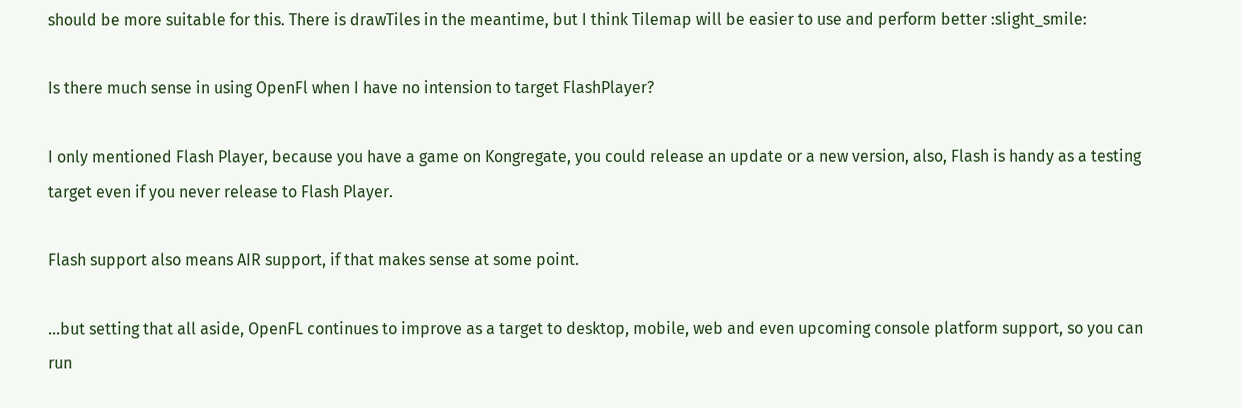should be more suitable for this. There is drawTiles in the meantime, but I think Tilemap will be easier to use and perform better :slight_smile:

Is there much sense in using OpenFl when I have no intension to target FlashPlayer?

I only mentioned Flash Player, because you have a game on Kongregate, you could release an update or a new version, also, Flash is handy as a testing target even if you never release to Flash Player.

Flash support also means AIR support, if that makes sense at some point.

…but setting that all aside, OpenFL continues to improve as a target to desktop, mobile, web and even upcoming console platform support, so you can run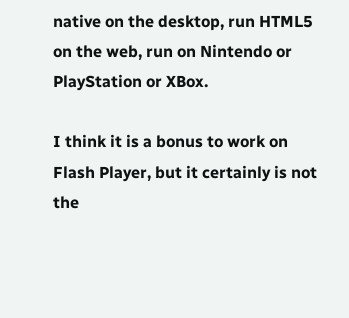native on the desktop, run HTML5 on the web, run on Nintendo or PlayStation or XBox.

I think it is a bonus to work on Flash Player, but it certainly is not the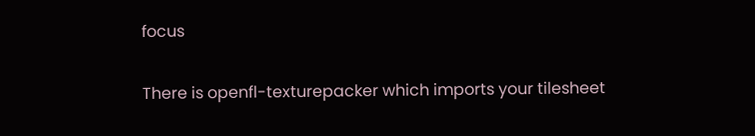focus

There is openfl-texturepacker which imports your tilesheet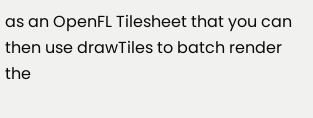as an OpenFL Tilesheet that you can then use drawTiles to batch render the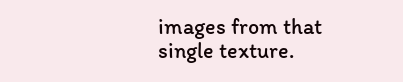images from that single texture.